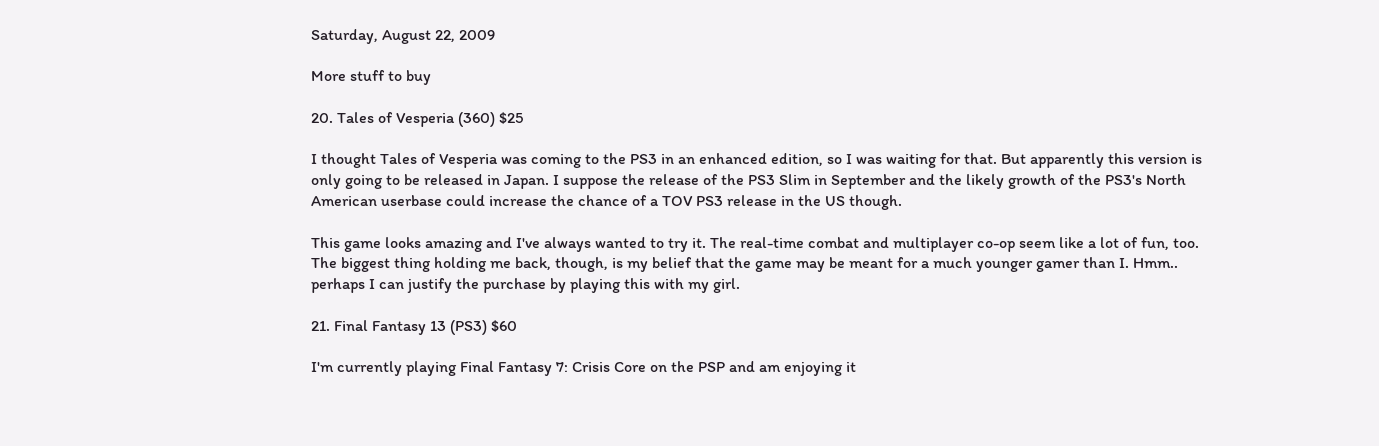Saturday, August 22, 2009

More stuff to buy

20. Tales of Vesperia (360) $25

I thought Tales of Vesperia was coming to the PS3 in an enhanced edition, so I was waiting for that. But apparently this version is only going to be released in Japan. I suppose the release of the PS3 Slim in September and the likely growth of the PS3's North American userbase could increase the chance of a TOV PS3 release in the US though.

This game looks amazing and I've always wanted to try it. The real-time combat and multiplayer co-op seem like a lot of fun, too. The biggest thing holding me back, though, is my belief that the game may be meant for a much younger gamer than I. Hmm.. perhaps I can justify the purchase by playing this with my girl.

21. Final Fantasy 13 (PS3) $60

I'm currently playing Final Fantasy 7: Crisis Core on the PSP and am enjoying it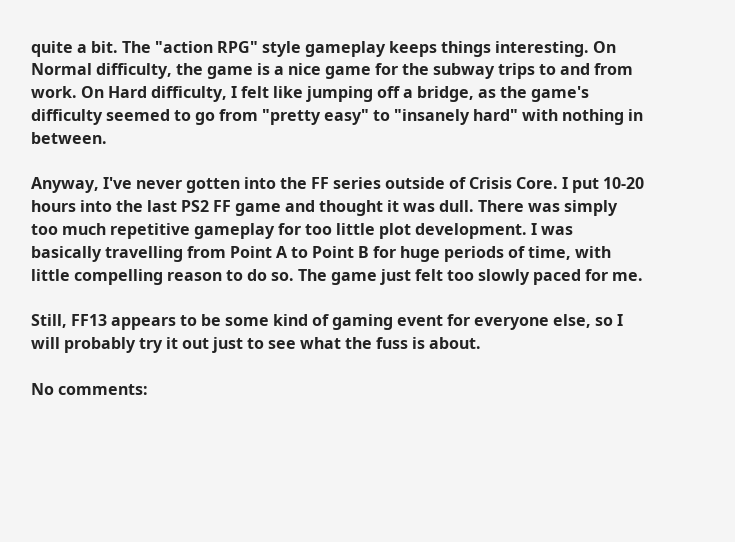quite a bit. The "action RPG" style gameplay keeps things interesting. On Normal difficulty, the game is a nice game for the subway trips to and from work. On Hard difficulty, I felt like jumping off a bridge, as the game's difficulty seemed to go from "pretty easy" to "insanely hard" with nothing in between.

Anyway, I've never gotten into the FF series outside of Crisis Core. I put 10-20 hours into the last PS2 FF game and thought it was dull. There was simply too much repetitive gameplay for too little plot development. I was basically travelling from Point A to Point B for huge periods of time, with little compelling reason to do so. The game just felt too slowly paced for me.

Still, FF13 appears to be some kind of gaming event for everyone else, so I will probably try it out just to see what the fuss is about.

No comments: